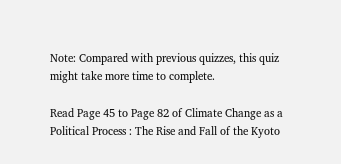Note: Compared with previous quizzes, this quiz might take more time to complete.

Read Page 45 to Page 82 of Climate Change as a Political Process : The Rise and Fall of the Kyoto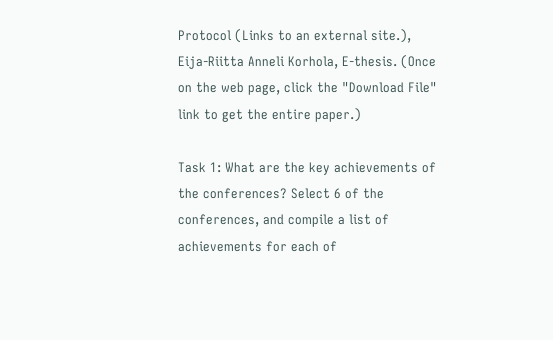Protocol (Links to an external site.), Eija-Riitta Anneli Korhola, E-thesis. (Once on the web page, click the "Download File" link to get the entire paper.)

Task 1: What are the key achievements of the conferences? Select 6 of the conferences, and compile a list of achievements for each of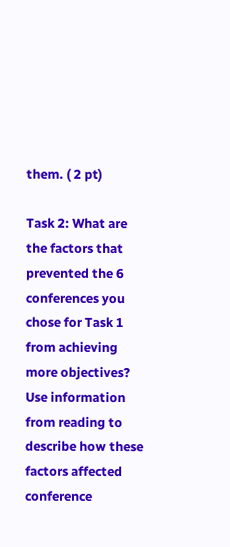them. ( 2 pt)

Task 2: What are the factors that prevented the 6 conferences you chose for Task 1 from achieving more objectives? Use information from reading to describe how these factors affected conference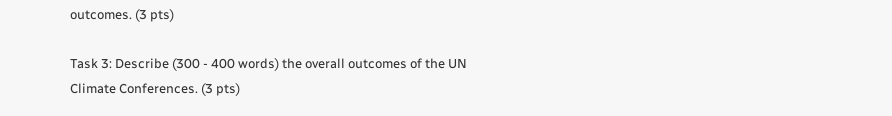outcomes. (3 pts)

Task 3: Describe (300 - 400 words) the overall outcomes of the UN Climate Conferences. (3 pts)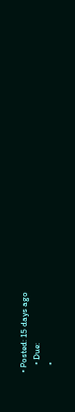• Posted: 15 days ago
    • Due:
    •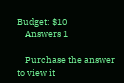Budget: $10
    Answers 1

    Purchase the answer to view it